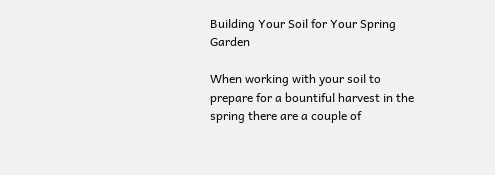Building Your Soil for Your Spring Garden

When working with your soil to prepare for a bountiful harvest in the spring there are a couple of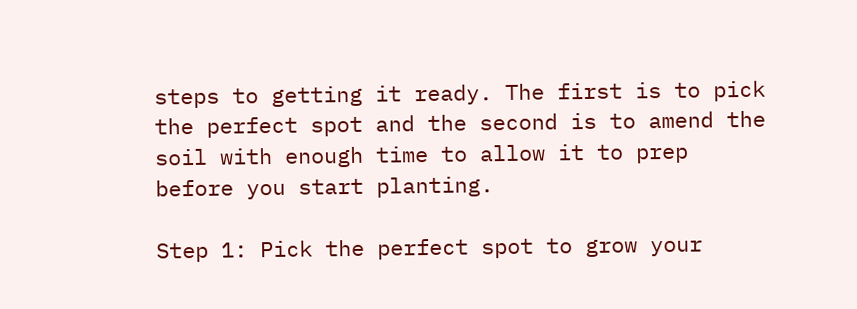steps to getting it ready. The first is to pick the perfect spot and the second is to amend the soil with enough time to allow it to prep before you start planting.

Step 1: Pick the perfect spot to grow your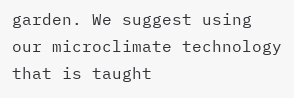garden. We suggest using our microclimate technology that is taught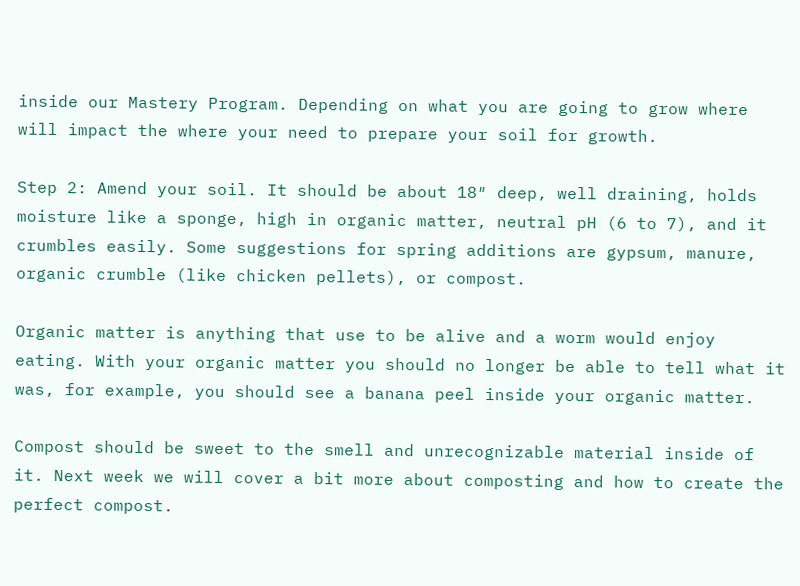inside our Mastery Program. Depending on what you are going to grow where will impact the where your need to prepare your soil for growth.

Step 2: Amend your soil. It should be about 18″ deep, well draining, holds moisture like a sponge, high in organic matter, neutral pH (6 to 7), and it crumbles easily. Some suggestions for spring additions are gypsum, manure, organic crumble (like chicken pellets), or compost.

Organic matter is anything that use to be alive and a worm would enjoy eating. With your organic matter you should no longer be able to tell what it was, for example, you should see a banana peel inside your organic matter.

Compost should be sweet to the smell and unrecognizable material inside of it. Next week we will cover a bit more about composting and how to create the perfect compost.